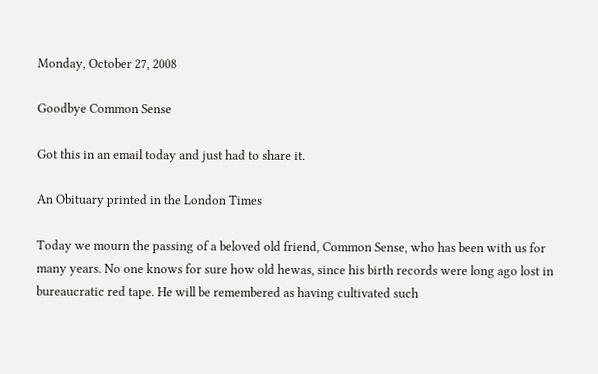Monday, October 27, 2008

Goodbye Common Sense

Got this in an email today and just had to share it.

An Obituary printed in the London Times

Today we mourn the passing of a beloved old friend, Common Sense, who has been with us for many years. No one knows for sure how old hewas, since his birth records were long ago lost in bureaucratic red tape. He will be remembered as having cultivated such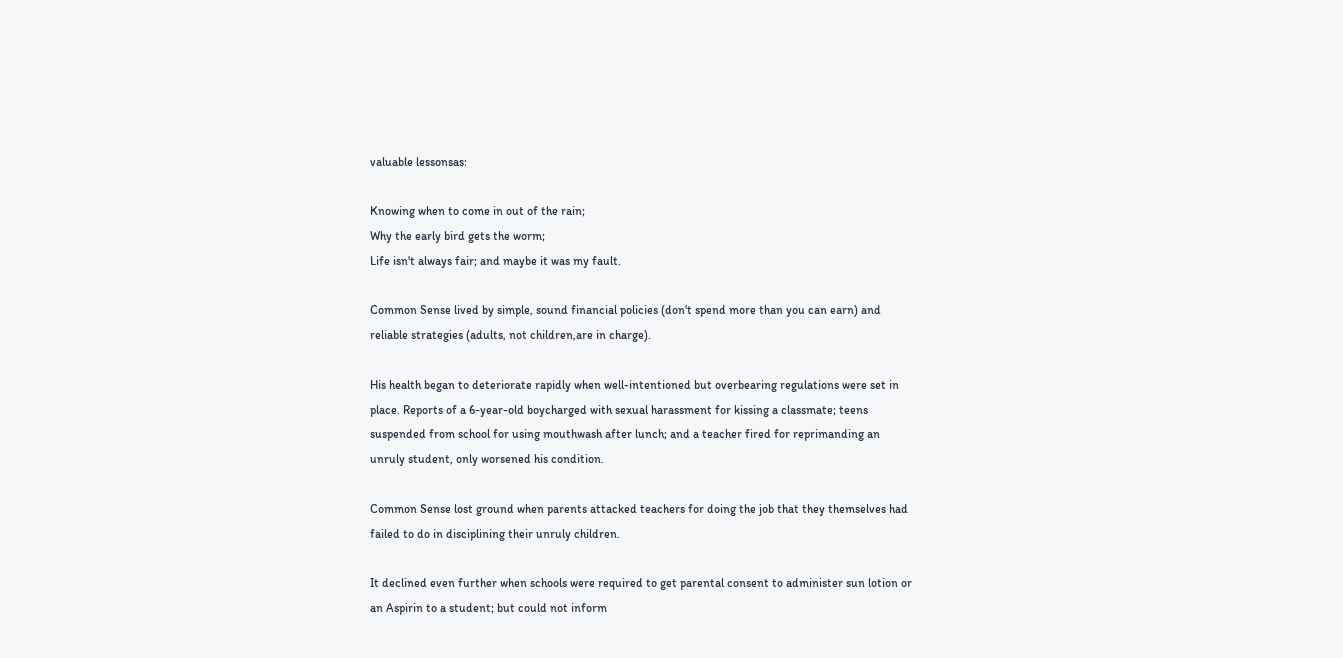valuable lessonsas:

Knowing when to come in out of the rain;
Why the early bird gets the worm;
Life isn't always fair; and maybe it was my fault.

Common Sense lived by simple, sound financial policies (don't spend more than you can earn) and reliable strategies (adults, not children,are in charge).

His health began to deteriorate rapidly when well-intentioned but overbearing regulations were set in place. Reports of a 6-year-old boycharged with sexual harassment for kissing a classmate; teens suspended from school for using mouthwash after lunch; and a teacher fired for reprimanding an unruly student, only worsened his condition.

Common Sense lost ground when parents attacked teachers for doing the job that they themselves had failed to do in disciplining their unruly children.

It declined even further when schools were required to get parental consent to administer sun lotion or an Aspirin to a student; but could not inform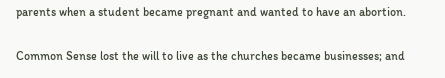parents when a student became pregnant and wanted to have an abortion.

Common Sense lost the will to live as the churches became businesses; and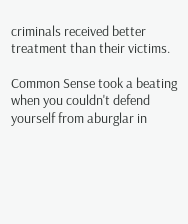criminals received better treatment than their victims.

Common Sense took a beating when you couldn't defend yourself from aburglar in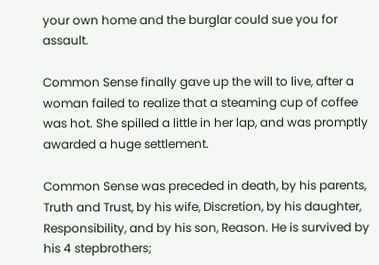your own home and the burglar could sue you for assault.

Common Sense finally gave up the will to live, after a woman failed to realize that a steaming cup of coffee was hot. She spilled a little in her lap, and was promptly awarded a huge settlement.

Common Sense was preceded in death, by his parents, Truth and Trust, by his wife, Discretion, by his daughter, Responsibility, and by his son, Reason. He is survived by his 4 stepbrothers;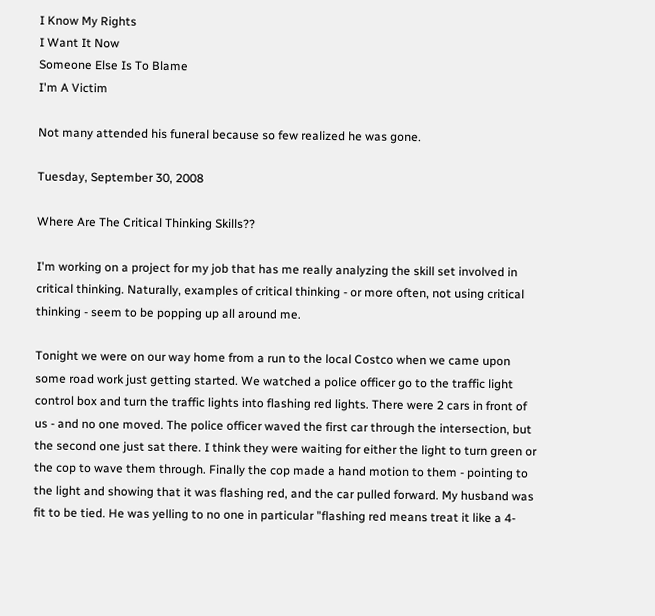I Know My Rights
I Want It Now
Someone Else Is To Blame
I'm A Victim

Not many attended his funeral because so few realized he was gone.

Tuesday, September 30, 2008

Where Are The Critical Thinking Skills??

I'm working on a project for my job that has me really analyzing the skill set involved in critical thinking. Naturally, examples of critical thinking - or more often, not using critical thinking - seem to be popping up all around me.

Tonight we were on our way home from a run to the local Costco when we came upon some road work just getting started. We watched a police officer go to the traffic light control box and turn the traffic lights into flashing red lights. There were 2 cars in front of us - and no one moved. The police officer waved the first car through the intersection, but the second one just sat there. I think they were waiting for either the light to turn green or the cop to wave them through. Finally the cop made a hand motion to them - pointing to the light and showing that it was flashing red, and the car pulled forward. My husband was fit to be tied. He was yelling to no one in particular "flashing red means treat it like a 4-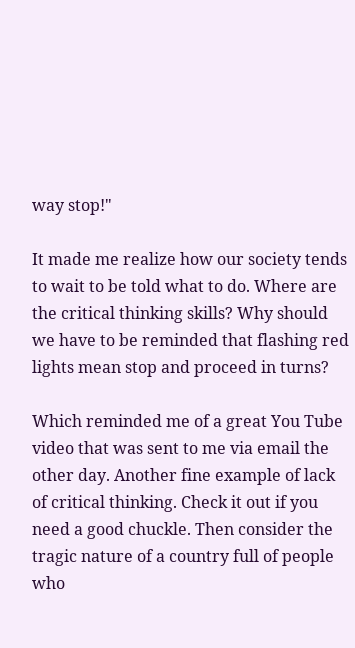way stop!"

It made me realize how our society tends to wait to be told what to do. Where are the critical thinking skills? Why should we have to be reminded that flashing red lights mean stop and proceed in turns?

Which reminded me of a great You Tube video that was sent to me via email the other day. Another fine example of lack of critical thinking. Check it out if you need a good chuckle. Then consider the tragic nature of a country full of people who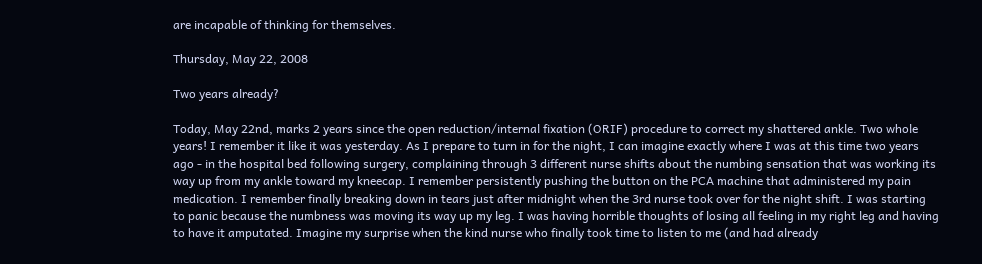are incapable of thinking for themselves.

Thursday, May 22, 2008

Two years already?

Today, May 22nd, marks 2 years since the open reduction/internal fixation (ORIF) procedure to correct my shattered ankle. Two whole years! I remember it like it was yesterday. As I prepare to turn in for the night, I can imagine exactly where I was at this time two years ago - in the hospital bed following surgery, complaining through 3 different nurse shifts about the numbing sensation that was working its way up from my ankle toward my kneecap. I remember persistently pushing the button on the PCA machine that administered my pain medication. I remember finally breaking down in tears just after midnight when the 3rd nurse took over for the night shift. I was starting to panic because the numbness was moving its way up my leg. I was having horrible thoughts of losing all feeling in my right leg and having to have it amputated. Imagine my surprise when the kind nurse who finally took time to listen to me (and had already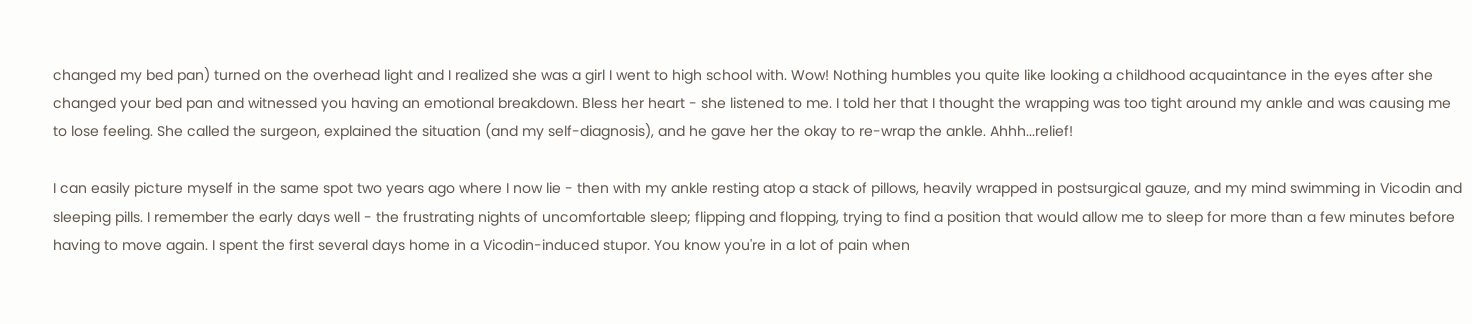changed my bed pan) turned on the overhead light and I realized she was a girl I went to high school with. Wow! Nothing humbles you quite like looking a childhood acquaintance in the eyes after she changed your bed pan and witnessed you having an emotional breakdown. Bless her heart - she listened to me. I told her that I thought the wrapping was too tight around my ankle and was causing me to lose feeling. She called the surgeon, explained the situation (and my self-diagnosis), and he gave her the okay to re-wrap the ankle. Ahhh...relief!

I can easily picture myself in the same spot two years ago where I now lie - then with my ankle resting atop a stack of pillows, heavily wrapped in postsurgical gauze, and my mind swimming in Vicodin and sleeping pills. I remember the early days well - the frustrating nights of uncomfortable sleep; flipping and flopping, trying to find a position that would allow me to sleep for more than a few minutes before having to move again. I spent the first several days home in a Vicodin-induced stupor. You know you're in a lot of pain when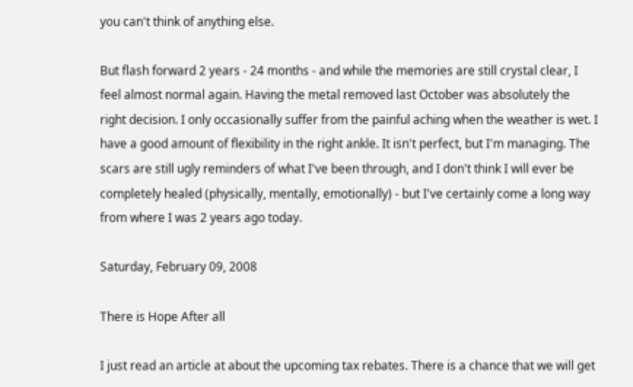you can't think of anything else.

But flash forward 2 years - 24 months - and while the memories are still crystal clear, I feel almost normal again. Having the metal removed last October was absolutely the right decision. I only occasionally suffer from the painful aching when the weather is wet. I have a good amount of flexibility in the right ankle. It isn't perfect, but I'm managing. The scars are still ugly reminders of what I've been through, and I don't think I will ever be completely healed (physically, mentally, emotionally) - but I've certainly come a long way from where I was 2 years ago today.

Saturday, February 09, 2008

There is Hope After all

I just read an article at about the upcoming tax rebates. There is a chance that we will get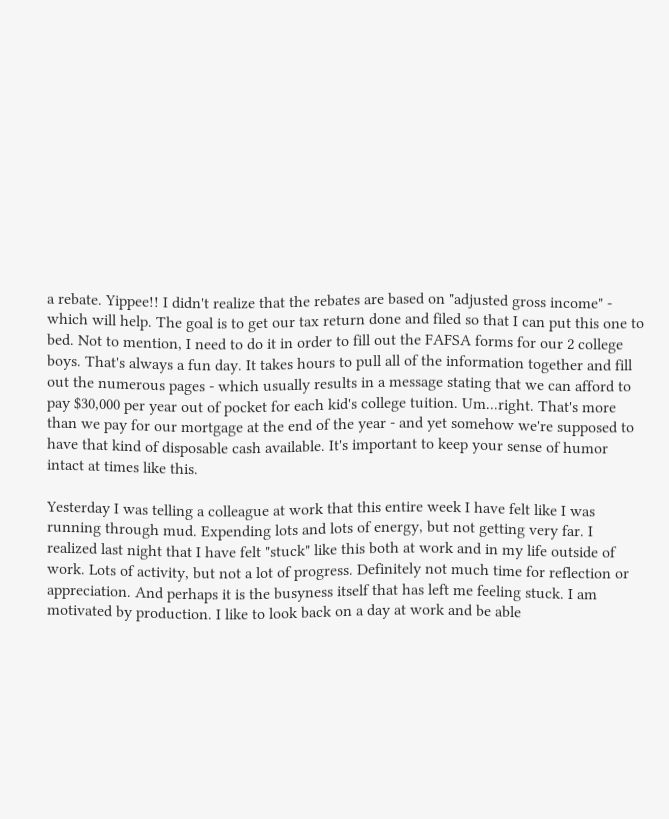a rebate. Yippee!! I didn't realize that the rebates are based on "adjusted gross income" - which will help. The goal is to get our tax return done and filed so that I can put this one to bed. Not to mention, I need to do it in order to fill out the FAFSA forms for our 2 college boys. That's always a fun day. It takes hours to pull all of the information together and fill out the numerous pages - which usually results in a message stating that we can afford to pay $30,000 per year out of pocket for each kid's college tuition. Um...right. That's more than we pay for our mortgage at the end of the year - and yet somehow we're supposed to have that kind of disposable cash available. It's important to keep your sense of humor intact at times like this.

Yesterday I was telling a colleague at work that this entire week I have felt like I was running through mud. Expending lots and lots of energy, but not getting very far. I realized last night that I have felt "stuck" like this both at work and in my life outside of work. Lots of activity, but not a lot of progress. Definitely not much time for reflection or appreciation. And perhaps it is the busyness itself that has left me feeling stuck. I am motivated by production. I like to look back on a day at work and be able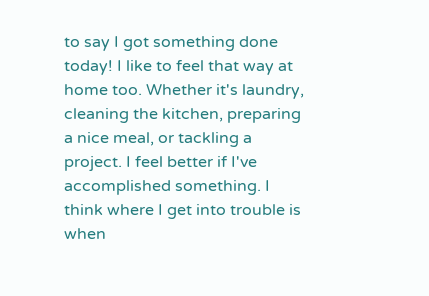to say I got something done today! I like to feel that way at home too. Whether it's laundry, cleaning the kitchen, preparing a nice meal, or tackling a project. I feel better if I've accomplished something. I think where I get into trouble is when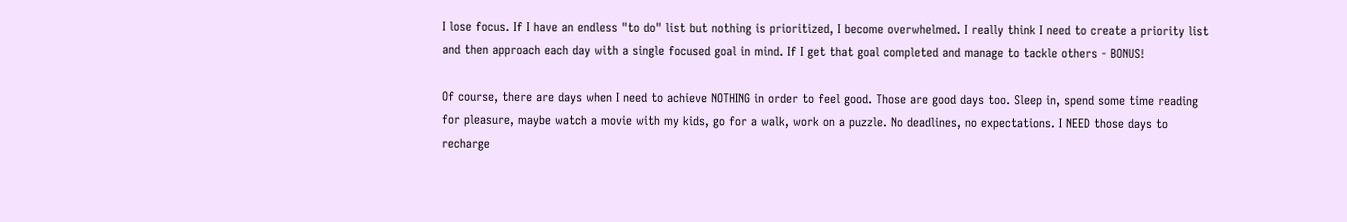I lose focus. If I have an endless "to do" list but nothing is prioritized, I become overwhelmed. I really think I need to create a priority list and then approach each day with a single focused goal in mind. If I get that goal completed and manage to tackle others - BONUS!

Of course, there are days when I need to achieve NOTHING in order to feel good. Those are good days too. Sleep in, spend some time reading for pleasure, maybe watch a movie with my kids, go for a walk, work on a puzzle. No deadlines, no expectations. I NEED those days to recharge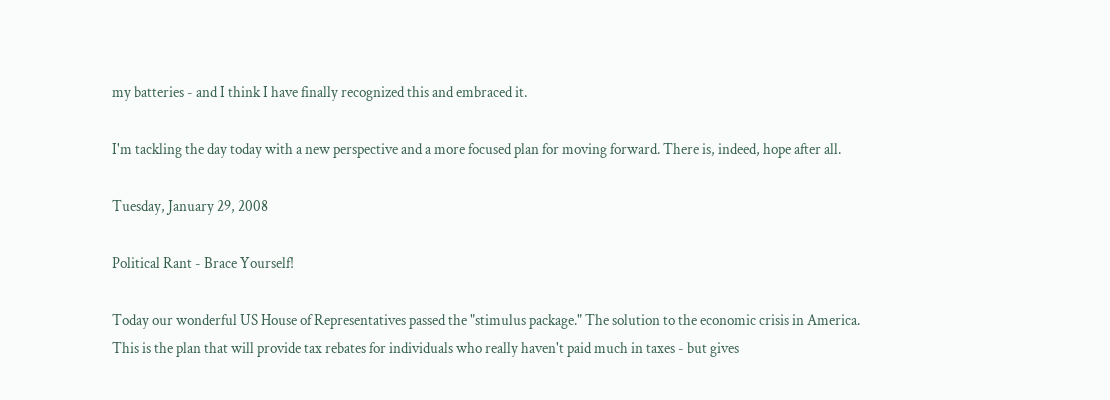my batteries - and I think I have finally recognized this and embraced it.

I'm tackling the day today with a new perspective and a more focused plan for moving forward. There is, indeed, hope after all.

Tuesday, January 29, 2008

Political Rant - Brace Yourself!

Today our wonderful US House of Representatives passed the "stimulus package." The solution to the economic crisis in America. This is the plan that will provide tax rebates for individuals who really haven't paid much in taxes - but gives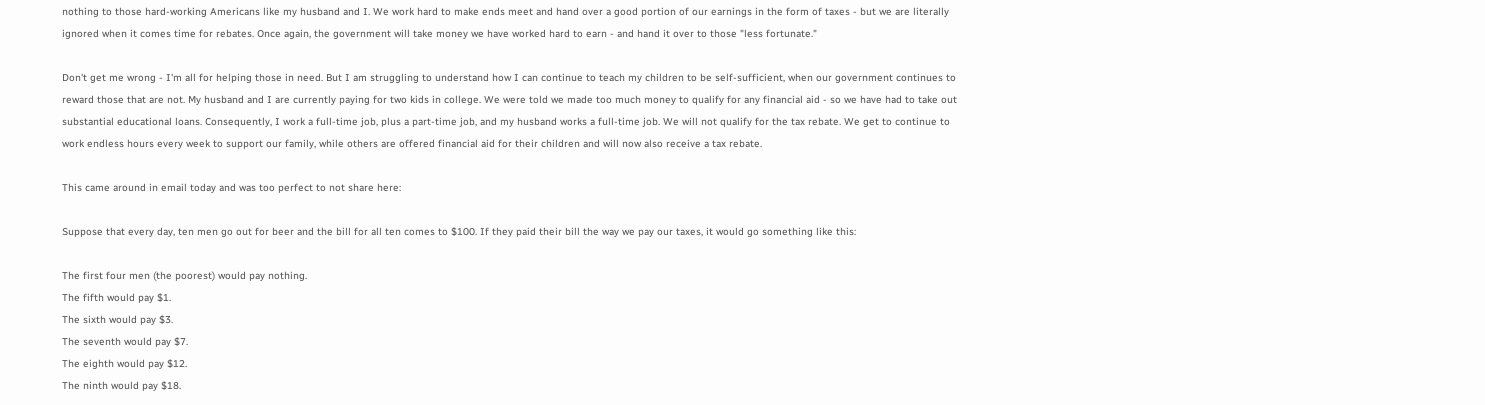nothing to those hard-working Americans like my husband and I. We work hard to make ends meet and hand over a good portion of our earnings in the form of taxes - but we are literally ignored when it comes time for rebates. Once again, the government will take money we have worked hard to earn - and hand it over to those "less fortunate."

Don't get me wrong - I'm all for helping those in need. But I am struggling to understand how I can continue to teach my children to be self-sufficient, when our government continues to reward those that are not. My husband and I are currently paying for two kids in college. We were told we made too much money to qualify for any financial aid - so we have had to take out substantial educational loans. Consequently, I work a full-time job, plus a part-time job, and my husband works a full-time job. We will not qualify for the tax rebate. We get to continue to work endless hours every week to support our family, while others are offered financial aid for their children and will now also receive a tax rebate.

This came around in email today and was too perfect to not share here:

Suppose that every day, ten men go out for beer and the bill for all ten comes to $100. If they paid their bill the way we pay our taxes, it would go something like this:

The first four men (the poorest) would pay nothing.
The fifth would pay $1.
The sixth would pay $3.
The seventh would pay $7.
The eighth would pay $12.
The ninth would pay $18.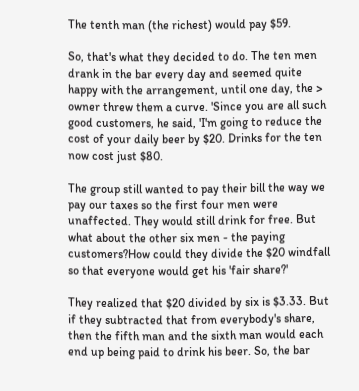The tenth man (the richest) would pay $59.

So, that's what they decided to do. The ten men drank in the bar every day and seemed quite happy with the arrangement, until one day, the > owner threw them a curve. 'Since you are all such good customers, he said, 'I'm going to reduce the cost of your daily beer by $20. Drinks for the ten now cost just $80.

The group still wanted to pay their bill the way we pay our taxes so the first four men were unaffected. They would still drink for free. But what about the other six men - the paying customers?How could they divide the $20 windfall so that everyone would get his 'fair share?'

They realized that $20 divided by six is $3.33. But if they subtracted that from everybody's share, then the fifth man and the sixth man would each end up being paid to drink his beer. So, the bar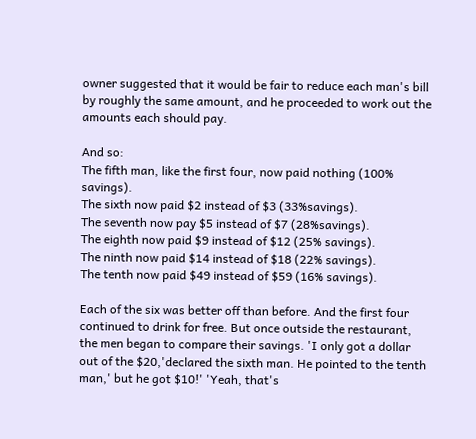owner suggested that it would be fair to reduce each man's bill by roughly the same amount, and he proceeded to work out the amounts each should pay.

And so:
The fifth man, like the first four, now paid nothing (100% savings).
The sixth now paid $2 instead of $3 (33%savings).
The seventh now pay $5 instead of $7 (28%savings).
The eighth now paid $9 instead of $12 (25% savings).
The ninth now paid $14 instead of $18 (22% savings).
The tenth now paid $49 instead of $59 (16% savings).

Each of the six was better off than before. And the first four continued to drink for free. But once outside the restaurant, the men began to compare their savings. 'I only got a dollar out of the $20,'declared the sixth man. He pointed to the tenth man,' but he got $10!' 'Yeah, that's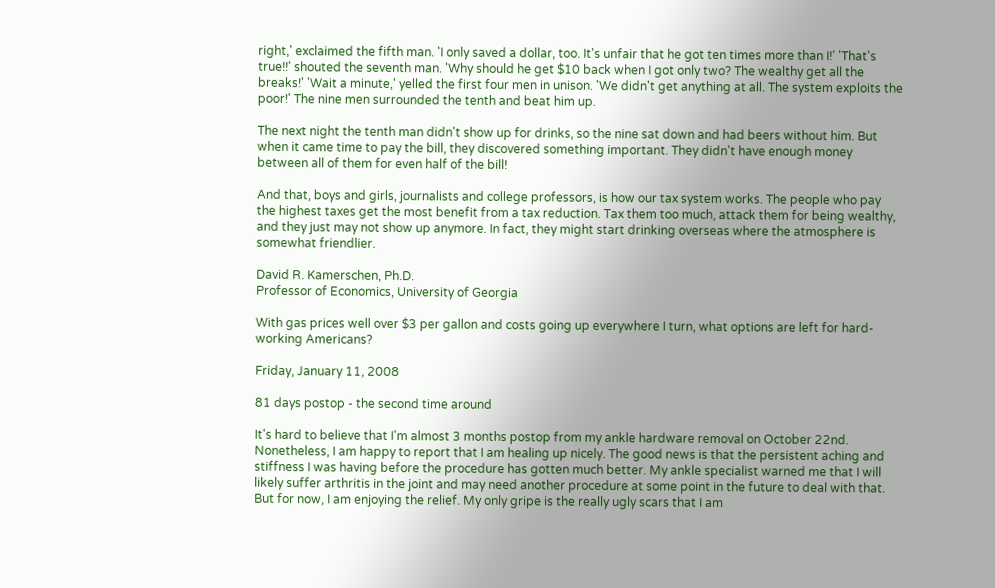right,' exclaimed the fifth man. 'I only saved a dollar, too. It's unfair that he got ten times more than I!' 'That's true!!' shouted the seventh man. 'Why should he get $10 back when I got only two? The wealthy get all the breaks!' 'Wait a minute,' yelled the first four men in unison. 'We didn't get anything at all. The system exploits the poor!' The nine men surrounded the tenth and beat him up.

The next night the tenth man didn't show up for drinks, so the nine sat down and had beers without him. But when it came time to pay the bill, they discovered something important. They didn't have enough money between all of them for even half of the bill!

And that, boys and girls, journalists and college professors, is how our tax system works. The people who pay the highest taxes get the most benefit from a tax reduction. Tax them too much, attack them for being wealthy, and they just may not show up anymore. In fact, they might start drinking overseas where the atmosphere is somewhat friendlier.

David R. Kamerschen, Ph.D.
Professor of Economics, University of Georgia

With gas prices well over $3 per gallon and costs going up everywhere I turn, what options are left for hard-working Americans?

Friday, January 11, 2008

81 days postop - the second time around

It's hard to believe that I'm almost 3 months postop from my ankle hardware removal on October 22nd. Nonetheless, I am happy to report that I am healing up nicely. The good news is that the persistent aching and stiffness I was having before the procedure has gotten much better. My ankle specialist warned me that I will likely suffer arthritis in the joint and may need another procedure at some point in the future to deal with that. But for now, I am enjoying the relief. My only gripe is the really ugly scars that I am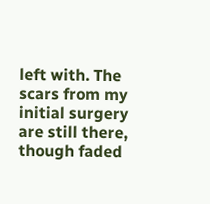left with. The scars from my initial surgery are still there, though faded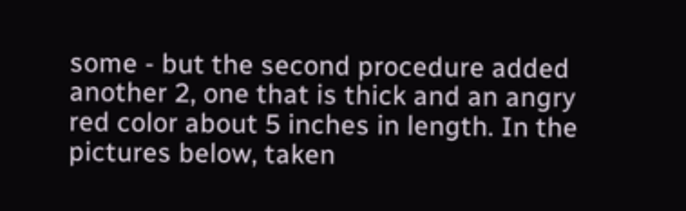some - but the second procedure added another 2, one that is thick and an angry red color about 5 inches in length. In the pictures below, taken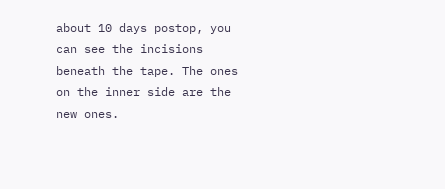about 10 days postop, you can see the incisions beneath the tape. The ones on the inner side are the new ones.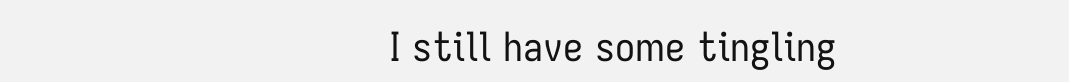I still have some tingling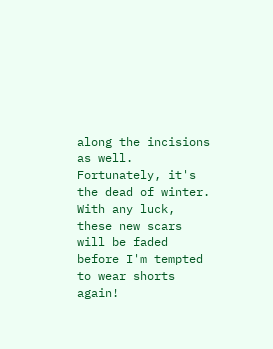along the incisions as well. Fortunately, it's the dead of winter. With any luck, these new scars will be faded before I'm tempted to wear shorts again!